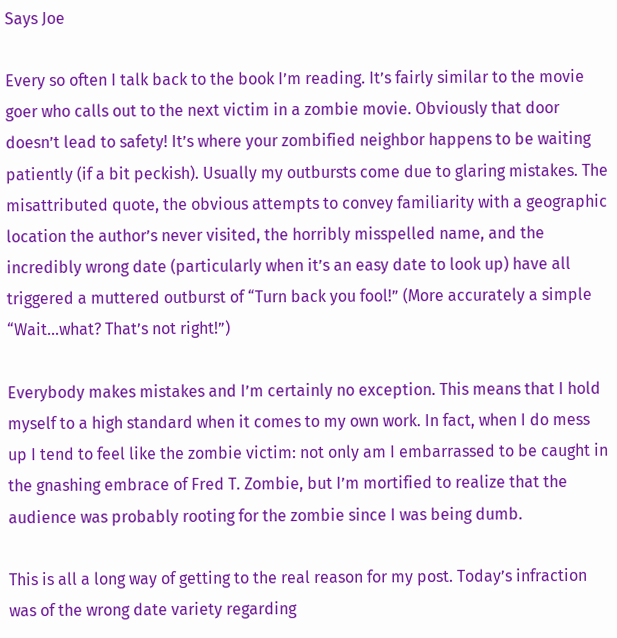Says Joe

Every so often I talk back to the book I’m reading. It’s fairly similar to the movie goer who calls out to the next victim in a zombie movie. Obviously that door doesn’t lead to safety! It’s where your zombified neighbor happens to be waiting patiently (if a bit peckish). Usually my outbursts come due to glaring mistakes. The misattributed quote, the obvious attempts to convey familiarity with a geographic location the author’s never visited, the horribly misspelled name, and the incredibly wrong date (particularly when it’s an easy date to look up) have all triggered a muttered outburst of “Turn back you fool!” (More accurately a simple “Wait…what? That’s not right!”)

Everybody makes mistakes and I’m certainly no exception. This means that I hold myself to a high standard when it comes to my own work. In fact, when I do mess up I tend to feel like the zombie victim: not only am I embarrassed to be caught in the gnashing embrace of Fred T. Zombie, but I’m mortified to realize that the audience was probably rooting for the zombie since I was being dumb.

This is all a long way of getting to the real reason for my post. Today’s infraction was of the wrong date variety regarding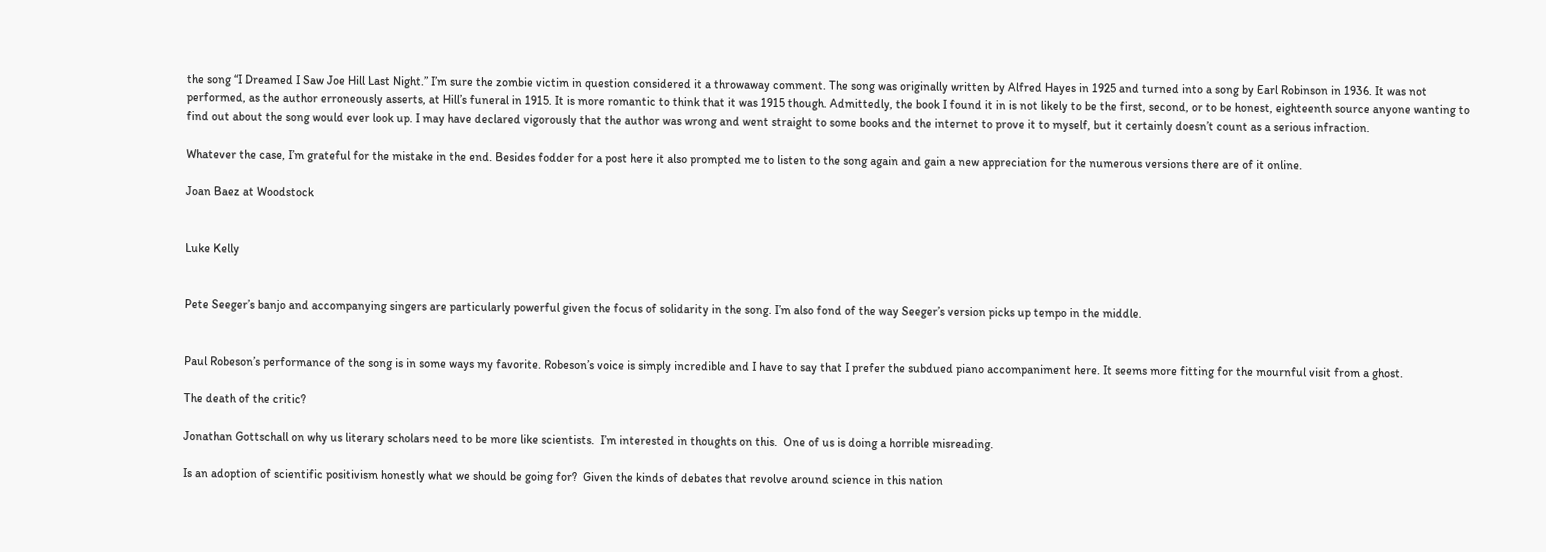the song “I Dreamed I Saw Joe Hill Last Night.” I’m sure the zombie victim in question considered it a throwaway comment. The song was originally written by Alfred Hayes in 1925 and turned into a song by Earl Robinson in 1936. It was not performed, as the author erroneously asserts, at Hill’s funeral in 1915. It is more romantic to think that it was 1915 though. Admittedly, the book I found it in is not likely to be the first, second, or to be honest, eighteenth source anyone wanting to find out about the song would ever look up. I may have declared vigorously that the author was wrong and went straight to some books and the internet to prove it to myself, but it certainly doesn’t count as a serious infraction.

Whatever the case, I’m grateful for the mistake in the end. Besides fodder for a post here it also prompted me to listen to the song again and gain a new appreciation for the numerous versions there are of it online.

Joan Baez at Woodstock


Luke Kelly


Pete Seeger’s banjo and accompanying singers are particularly powerful given the focus of solidarity in the song. I’m also fond of the way Seeger’s version picks up tempo in the middle.


Paul Robeson’s performance of the song is in some ways my favorite. Robeson’s voice is simply incredible and I have to say that I prefer the subdued piano accompaniment here. It seems more fitting for the mournful visit from a ghost.

The death of the critic?

Jonathan Gottschall on why us literary scholars need to be more like scientists.  I’m interested in thoughts on this.  One of us is doing a horrible misreading.

Is an adoption of scientific positivism honestly what we should be going for?  Given the kinds of debates that revolve around science in this nation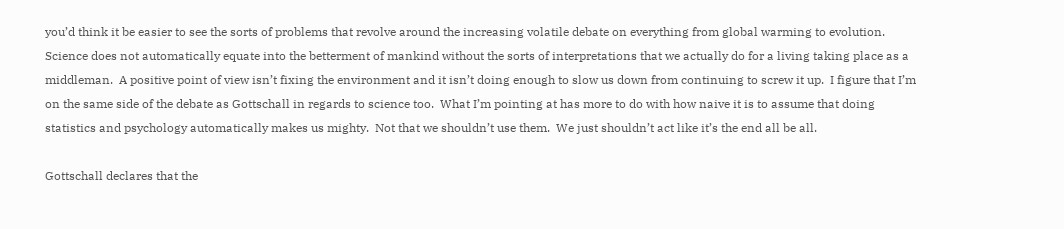you’d think it be easier to see the sorts of problems that revolve around the increasing volatile debate on everything from global warming to evolution.  Science does not automatically equate into the betterment of mankind without the sorts of interpretations that we actually do for a living taking place as a middleman.  A positive point of view isn’t fixing the environment and it isn’t doing enough to slow us down from continuing to screw it up.  I figure that I’m on the same side of the debate as Gottschall in regards to science too.  What I’m pointing at has more to do with how naive it is to assume that doing statistics and psychology automatically makes us mighty.  Not that we shouldn’t use them.  We just shouldn’t act like it’s the end all be all.

Gottschall declares that the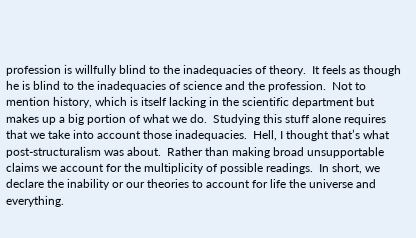profession is willfully blind to the inadequacies of theory.  It feels as though he is blind to the inadequacies of science and the profession.  Not to mention history, which is itself lacking in the scientific department but makes up a big portion of what we do.  Studying this stuff alone requires that we take into account those inadequacies.  Hell, I thought that’s what post-structuralism was about.  Rather than making broad unsupportable claims we account for the multiplicity of possible readings.  In short, we declare the inability or our theories to account for life the universe and everything.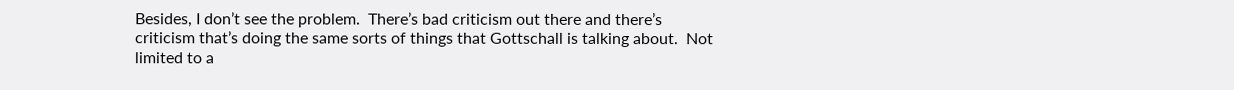Besides, I don’t see the problem.  There’s bad criticism out there and there’s criticism that’s doing the same sorts of things that Gottschall is talking about.  Not limited to a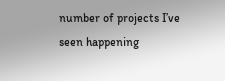number of projects I’ve seen happening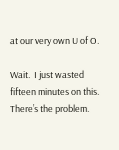at our very own U of O.

Wait.  I just wasted fifteen minutes on this.  There’s the problem.